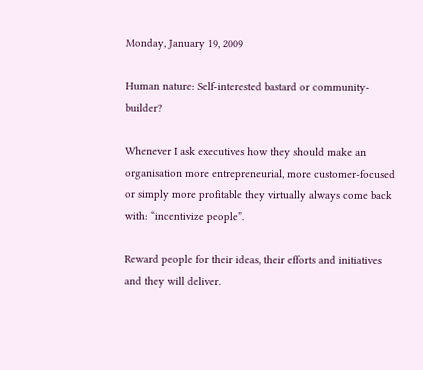Monday, January 19, 2009

Human nature: Self-interested bastard or community-builder?

Whenever I ask executives how they should make an organisation more entrepreneurial, more customer-focused or simply more profitable they virtually always come back with: “incentivize people”.

Reward people for their ideas, their efforts and initiatives and they will deliver.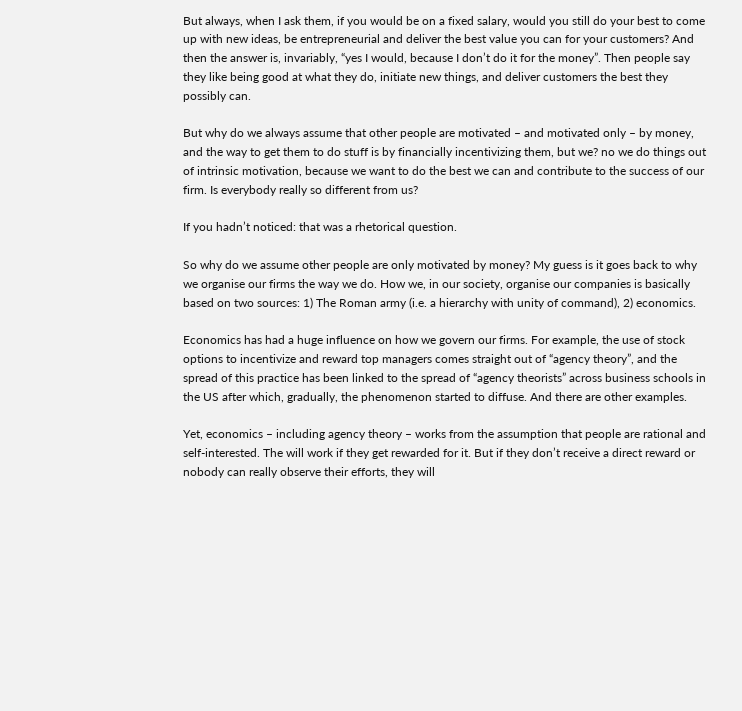But always, when I ask them, if you would be on a fixed salary, would you still do your best to come up with new ideas, be entrepreneurial and deliver the best value you can for your customers? And then the answer is, invariably, “yes I would, because I don’t do it for the money”. Then people say they like being good at what they do, initiate new things, and deliver customers the best they possibly can.

But why do we always assume that other people are motivated – and motivated only – by money, and the way to get them to do stuff is by financially incentivizing them, but we? no we do things out of intrinsic motivation, because we want to do the best we can and contribute to the success of our firm. Is everybody really so different from us?

If you hadn’t noticed: that was a rhetorical question.

So why do we assume other people are only motivated by money? My guess is it goes back to why we organise our firms the way we do. How we, in our society, organise our companies is basically based on two sources: 1) The Roman army (i.e. a hierarchy with unity of command), 2) economics.

Economics has had a huge influence on how we govern our firms. For example, the use of stock options to incentivize and reward top managers comes straight out of “agency theory”, and the spread of this practice has been linked to the spread of “agency theorists” across business schools in the US after which, gradually, the phenomenon started to diffuse. And there are other examples.

Yet, economics – including agency theory – works from the assumption that people are rational and self-interested. The will work if they get rewarded for it. But if they don’t receive a direct reward or nobody can really observe their efforts, they will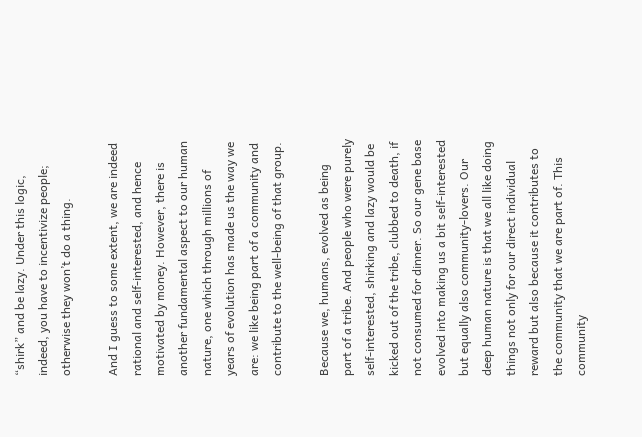“shirk” and be lazy. Under this logic, indeed, you have to incentivize people; otherwise they won’t do a thing.

And I guess to some extent, we are indeed rational and self-interested, and hence motivated by money. However, there is another fundamental aspect to our human nature, one which through millions of years of evolution has made us the way we are: we like being part of a community and contribute to the well-being of that group.

Because we, humans, evolved as being part of a tribe. And people who were purely self-interested, shirking and lazy would be kicked out of the tribe, clubbed to death, if not consumed for dinner. So our gene base evolved into making us a bit self-interested but equally also community-lovers. Our deep human nature is that we all like doing things not only for our direct individual reward but also because it contributes to the community that we are part of. This community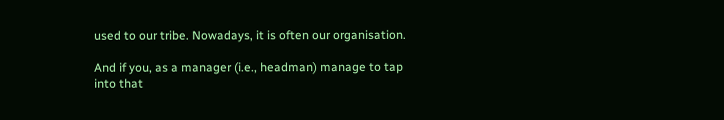used to our tribe. Nowadays, it is often our organisation.

And if you, as a manager (i.e., headman) manage to tap into that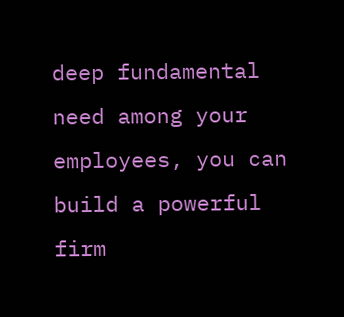deep fundamental need among your employees, you can build a powerful firm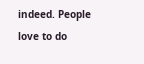indeed. People love to do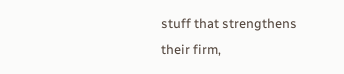stuff that strengthens their firm,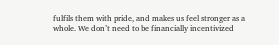fulfils them with pride, and makes us feel stronger as a whole. We don’t need to be financially incentivized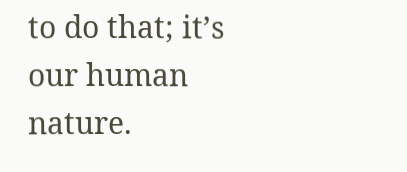to do that; it’s our human nature.